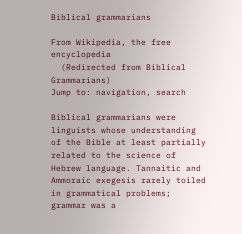Biblical grammarians

From Wikipedia, the free encyclopedia
  (Redirected from Biblical Grammarians)
Jump to: navigation, search

Biblical grammarians were linguists whose understanding of the Bible at least partially related to the science of Hebrew language. Tannaitic and Ammoraic exegesis rarely toiled in grammatical problems; grammar was a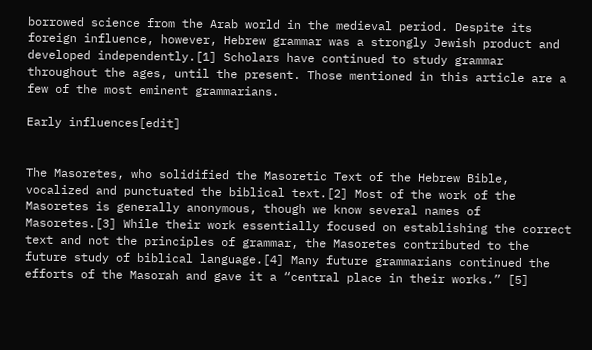borrowed science from the Arab world in the medieval period. Despite its foreign influence, however, Hebrew grammar was a strongly Jewish product and developed independently.[1] Scholars have continued to study grammar throughout the ages, until the present. Those mentioned in this article are a few of the most eminent grammarians.

Early influences[edit]


The Masoretes, who solidified the Masoretic Text of the Hebrew Bible, vocalized and punctuated the biblical text.[2] Most of the work of the Masoretes is generally anonymous, though we know several names of Masoretes.[3] While their work essentially focused on establishing the correct text and not the principles of grammar, the Masoretes contributed to the future study of biblical language.[4] Many future grammarians continued the efforts of the Masorah and gave it a “central place in their works.” [5]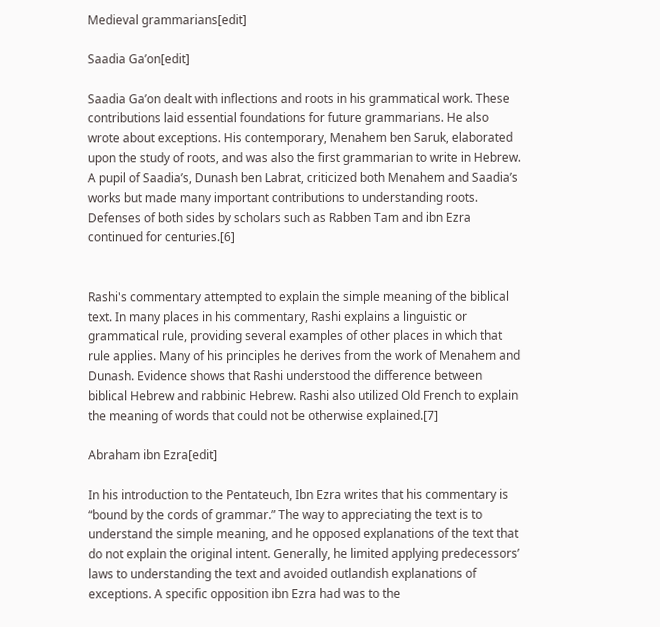Medieval grammarians[edit]

Saadia Ga’on[edit]

Saadia Ga’on dealt with inflections and roots in his grammatical work. These contributions laid essential foundations for future grammarians. He also wrote about exceptions. His contemporary, Menahem ben Saruk, elaborated upon the study of roots, and was also the first grammarian to write in Hebrew. A pupil of Saadia’s, Dunash ben Labrat, criticized both Menahem and Saadia’s works but made many important contributions to understanding roots. Defenses of both sides by scholars such as Rabben Tam and ibn Ezra continued for centuries.[6]


Rashi's commentary attempted to explain the simple meaning of the biblical text. In many places in his commentary, Rashi explains a linguistic or grammatical rule, providing several examples of other places in which that rule applies. Many of his principles he derives from the work of Menahem and Dunash. Evidence shows that Rashi understood the difference between biblical Hebrew and rabbinic Hebrew. Rashi also utilized Old French to explain the meaning of words that could not be otherwise explained.[7]

Abraham ibn Ezra[edit]

In his introduction to the Pentateuch, Ibn Ezra writes that his commentary is “bound by the cords of grammar.” The way to appreciating the text is to understand the simple meaning, and he opposed explanations of the text that do not explain the original intent. Generally, he limited applying predecessors’ laws to understanding the text and avoided outlandish explanations of exceptions. A specific opposition ibn Ezra had was to the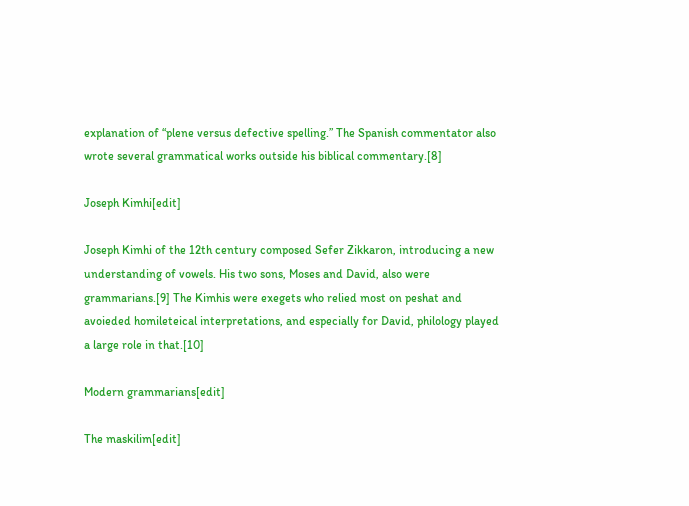explanation of “plene versus defective spelling.” The Spanish commentator also wrote several grammatical works outside his biblical commentary.[8]

Joseph Kimhi[edit]

Joseph Kimhi of the 12th century composed Sefer Zikkaron, introducing a new understanding of vowels. His two sons, Moses and David, also were grammarians.[9] The Kimhis were exegets who relied most on peshat and avoieded homileteical interpretations, and especially for David, philology played a large role in that.[10]

Modern grammarians[edit]

The maskilim[edit]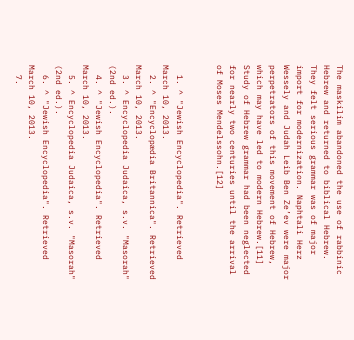The maskilim abandoned the use of rabbinic Hebrew and returned to biblical Hebrew. They felt serious grammar was of major import for modernization. Naphtali Herz Wessely and Judah Leib Ben Ze’ev were major perpetrators of this movement of Hebrew, which may have led to modern Hebrew.[11] Study of Hebrew grammar had been neglected for nearly two centuries until the arrival of Moses Mendelssohn.[12]


  1. ^ "Jewish Encyclopedia". Retrieved March 10, 2013.
  2. ^ "Encyclopædia Britannica". Retrieved March 10, 2013.
  3. ^ Encyclopedia Judaica, s.v. "Masorah" (2nd ed.).
  4. ^ "Jewish Encyclopedia". Retrieved March 10, 2013.
  5. ^ Encyclopedia Judaica, s.v. "Masorah" (2nd ed.).
  6. ^ "Jewish Encyclopedia". Retrieved March 10, 2013.
  7.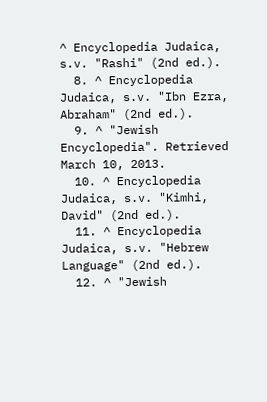^ Encyclopedia Judaica, s.v. "Rashi" (2nd ed.).
  8. ^ Encyclopedia Judaica, s.v. "Ibn Ezra, Abraham" (2nd ed.).
  9. ^ "Jewish Encyclopedia". Retrieved March 10, 2013.
  10. ^ Encyclopedia Judaica, s.v. "Kimhi, David" (2nd ed.).
  11. ^ Encyclopedia Judaica, s.v. "Hebrew Language" (2nd ed.).
  12. ^ "Jewish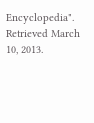Encyclopedia". Retrieved March 10, 2013.